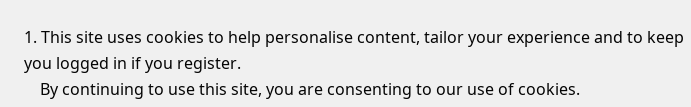1. This site uses cookies to help personalise content, tailor your experience and to keep you logged in if you register.
    By continuing to use this site, you are consenting to our use of cookies.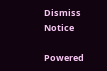Dismiss Notice

Powered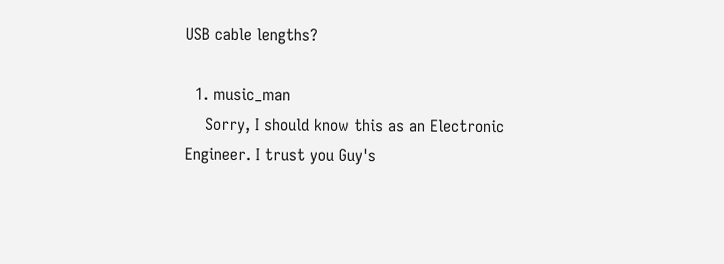USB cable lengths?

  1. music_man
    Sorry, I should know this as an Electronic Engineer. I trust you Guy's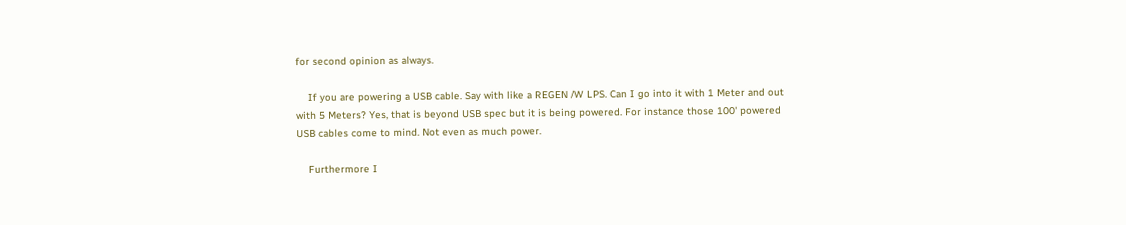for second opinion as always.

    If you are powering a USB cable. Say with like a REGEN /W LPS. Can I go into it with 1 Meter and out with 5 Meters? Yes, that is beyond USB spec but it is being powered. For instance those 100' powered USB cables come to mind. Not even as much power.

    Furthermore I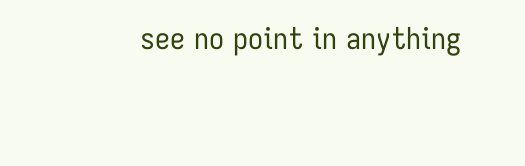see no point in anything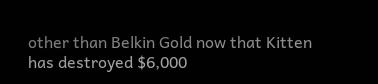other than Belkin Gold now that Kitten has destroyed $6,000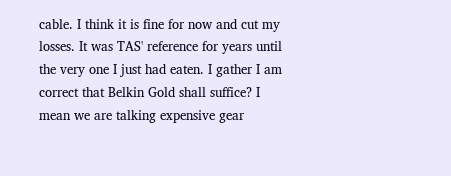cable. I think it is fine for now and cut my losses. It was TAS' reference for years until the very one I just had eaten. I gather I am correct that Belkin Gold shall suffice? I mean we are talking expensive gear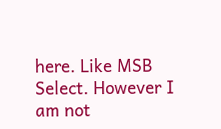here. Like MSB Select. However I am not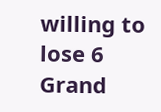willing to lose 6 Grand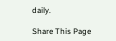daily.

Share This Page